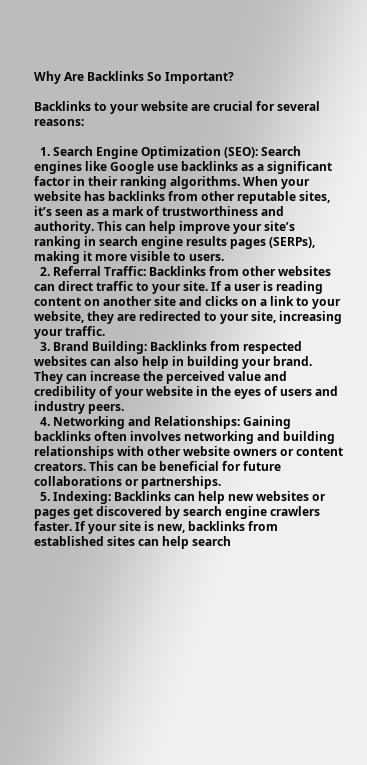Why Are Backlinks So Important?

Backlinks to your website are crucial for several reasons:

  1. Search Engine Optimization (SEO): Search engines like Google use backlinks as a significant factor in their ranking algorithms. When your website has backlinks from other reputable sites, it’s seen as a mark of trustworthiness and authority. This can help improve your site’s ranking in search engine results pages (SERPs), making it more visible to users.
  2. Referral Traffic: Backlinks from other websites can direct traffic to your site. If a user is reading content on another site and clicks on a link to your website, they are redirected to your site, increasing your traffic.
  3. Brand Building: Backlinks from respected websites can also help in building your brand. They can increase the perceived value and credibility of your website in the eyes of users and industry peers.
  4. Networking and Relationships: Gaining backlinks often involves networking and building relationships with other website owners or content creators. This can be beneficial for future collaborations or partnerships.
  5. Indexing: Backlinks can help new websites or pages get discovered by search engine crawlers faster. If your site is new, backlinks from established sites can help search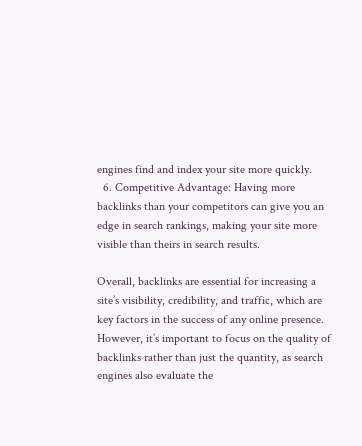engines find and index your site more quickly.
  6. Competitive Advantage: Having more backlinks than your competitors can give you an edge in search rankings, making your site more visible than theirs in search results.

Overall, backlinks are essential for increasing a site’s visibility, credibility, and traffic, which are key factors in the success of any online presence. However, it’s important to focus on the quality of backlinks rather than just the quantity, as search engines also evaluate the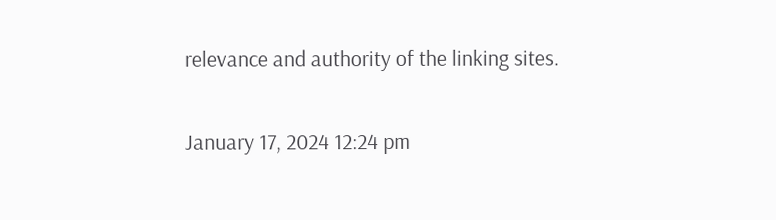relevance and authority of the linking sites.

January 17, 2024 12:24 pm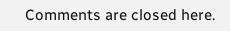Comments are closed here.